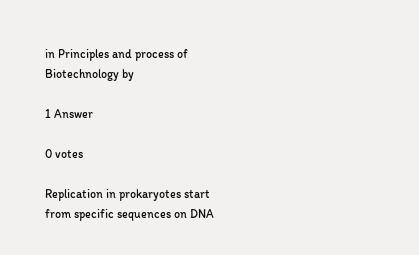in Principles and process of Biotechnology by

1 Answer

0 votes

Replication in prokaryotes start from specific sequences on DNA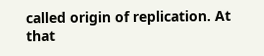called origin of replication. At that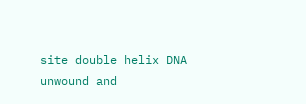site double helix DNA unwound and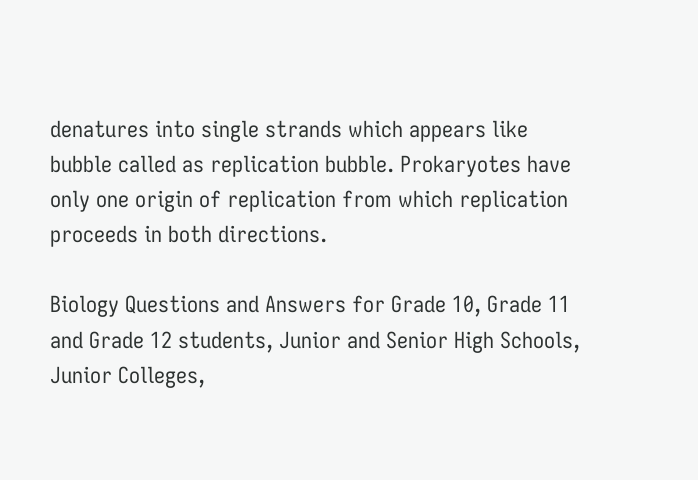denatures into single strands which appears like bubble called as replication bubble. Prokaryotes have only one origin of replication from which replication proceeds in both directions.

Biology Questions and Answers for Grade 10, Grade 11 and Grade 12 students, Junior and Senior High Schools, Junior Colleges,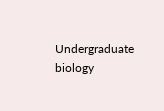Undergraduate biology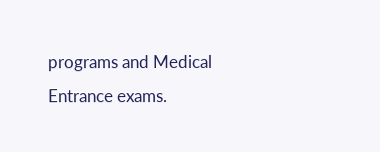programs and Medical Entrance exams.